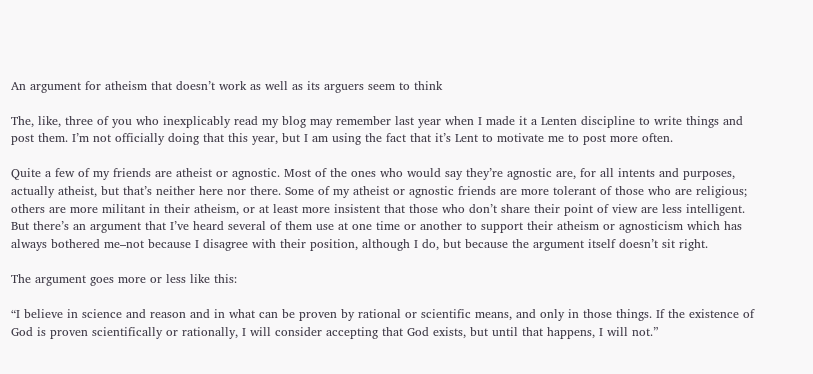An argument for atheism that doesn’t work as well as its arguers seem to think

The, like, three of you who inexplicably read my blog may remember last year when I made it a Lenten discipline to write things and post them. I’m not officially doing that this year, but I am using the fact that it’s Lent to motivate me to post more often.

Quite a few of my friends are atheist or agnostic. Most of the ones who would say they’re agnostic are, for all intents and purposes, actually atheist, but that’s neither here nor there. Some of my atheist or agnostic friends are more tolerant of those who are religious; others are more militant in their atheism, or at least more insistent that those who don’t share their point of view are less intelligent. But there’s an argument that I’ve heard several of them use at one time or another to support their atheism or agnosticism which has always bothered me–not because I disagree with their position, although I do, but because the argument itself doesn’t sit right.

The argument goes more or less like this:

“I believe in science and reason and in what can be proven by rational or scientific means, and only in those things. If the existence of God is proven scientifically or rationally, I will consider accepting that God exists, but until that happens, I will not.”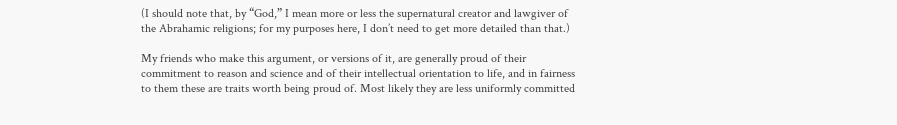(I should note that, by “God,” I mean more or less the supernatural creator and lawgiver of the Abrahamic religions; for my purposes here, I don’t need to get more detailed than that.)

My friends who make this argument, or versions of it, are generally proud of their commitment to reason and science and of their intellectual orientation to life, and in fairness to them these are traits worth being proud of. Most likely they are less uniformly committed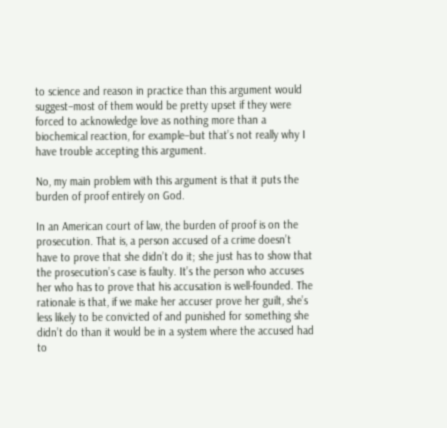to science and reason in practice than this argument would suggest–most of them would be pretty upset if they were forced to acknowledge love as nothing more than a biochemical reaction, for example–but that’s not really why I have trouble accepting this argument.

No, my main problem with this argument is that it puts the burden of proof entirely on God.

In an American court of law, the burden of proof is on the prosecution. That is, a person accused of a crime doesn’t have to prove that she didn’t do it; she just has to show that the prosecution’s case is faulty. It’s the person who accuses her who has to prove that his accusation is well-founded. The rationale is that, if we make her accuser prove her guilt, she’s less likely to be convicted of and punished for something she didn’t do than it would be in a system where the accused had to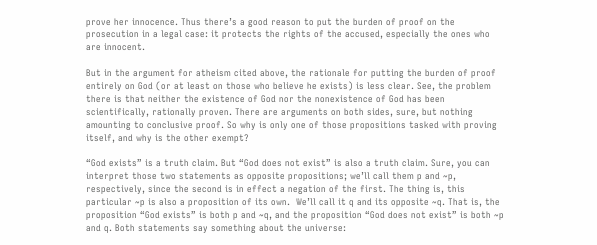prove her innocence. Thus there’s a good reason to put the burden of proof on the prosecution in a legal case: it protects the rights of the accused, especially the ones who are innocent.

But in the argument for atheism cited above, the rationale for putting the burden of proof entirely on God (or at least on those who believe he exists) is less clear. See, the problem there is that neither the existence of God nor the nonexistence of God has been scientifically, rationally proven. There are arguments on both sides, sure, but nothing amounting to conclusive proof. So why is only one of those propositions tasked with proving itself, and why is the other exempt?

“God exists” is a truth claim. But “God does not exist” is also a truth claim. Sure, you can interpret those two statements as opposite propositions; we’ll call them p and ~p, respectively, since the second is in effect a negation of the first. The thing is, this particular ~p is also a proposition of its own.  We’ll call it q and its opposite ~q. That is, the proposition “God exists” is both p and ~q, and the proposition “God does not exist” is both ~p and q. Both statements say something about the universe: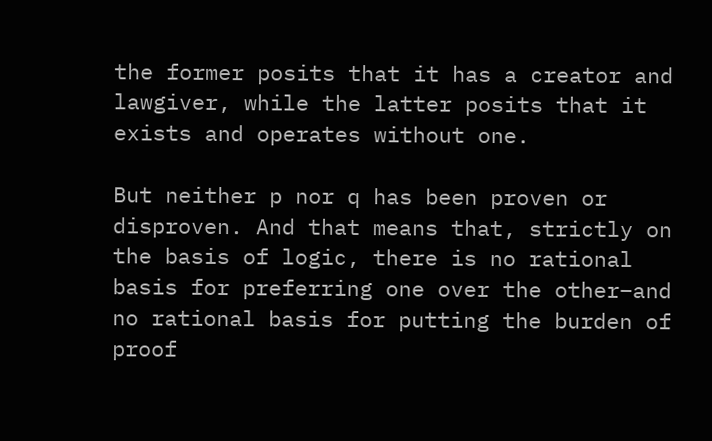the former posits that it has a creator and lawgiver, while the latter posits that it exists and operates without one.

But neither p nor q has been proven or disproven. And that means that, strictly on the basis of logic, there is no rational basis for preferring one over the other–and no rational basis for putting the burden of proof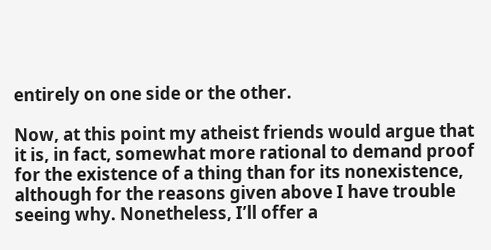entirely on one side or the other.

Now, at this point my atheist friends would argue that it is, in fact, somewhat more rational to demand proof for the existence of a thing than for its nonexistence, although for the reasons given above I have trouble seeing why. Nonetheless, I’ll offer a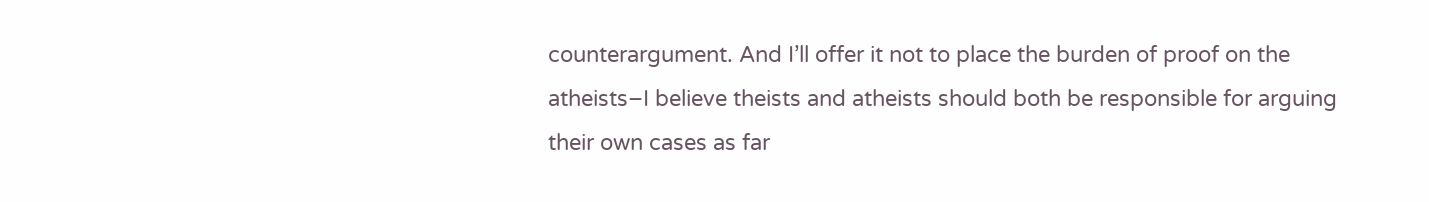counterargument. And I’ll offer it not to place the burden of proof on the atheists–I believe theists and atheists should both be responsible for arguing their own cases as far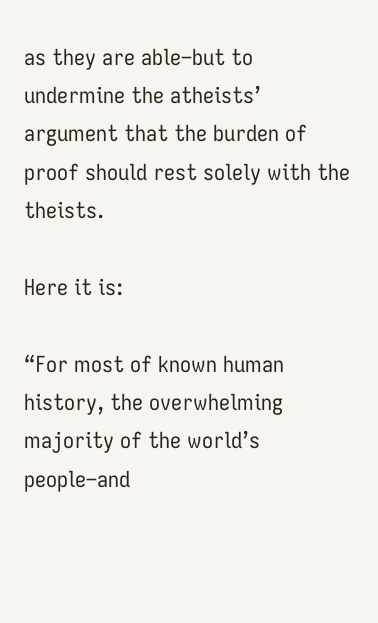as they are able–but to undermine the atheists’ argument that the burden of proof should rest solely with the theists.

Here it is:

“For most of known human history, the overwhelming majority of the world’s people–and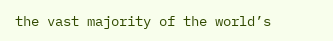the vast majority of the world’s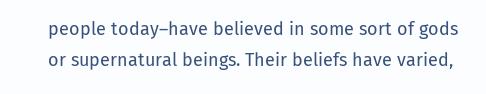people today–have believed in some sort of gods or supernatural beings. Their beliefs have varied,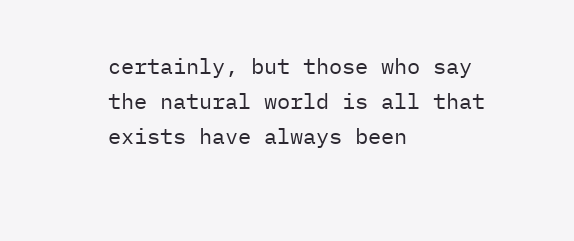certainly, but those who say the natural world is all that exists have always been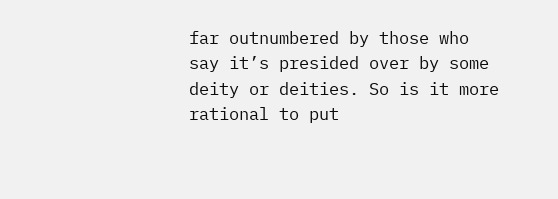far outnumbered by those who say it’s presided over by some deity or deities. So is it more rational to put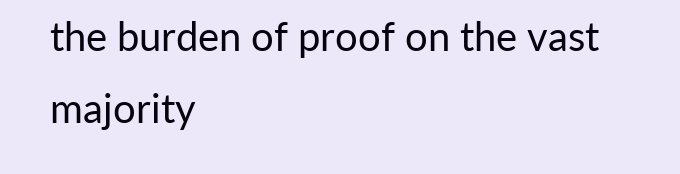the burden of proof on the vast majority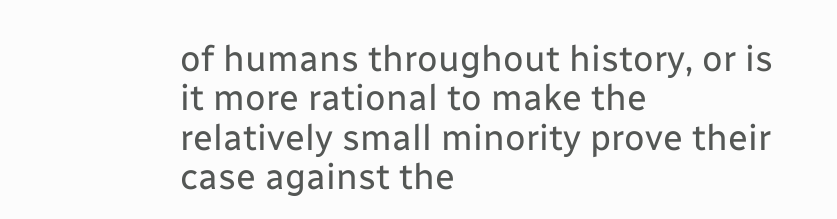of humans throughout history, or is it more rational to make the relatively small minority prove their case against the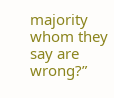majority whom they say are wrong?”